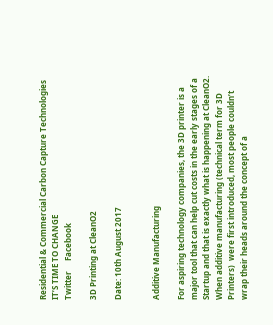Residential & Commercial Carbon Capture Technologies     IT’S TIME TO CHANGE
Twitter     Facebook

3D Printing at CleanO2

Date: 10th August 2017


Additive Manufacturing

For aspiring technology companies, the 3D printer is a major tool that can help cut costs in the early stages of a Startup and that is exactly what is happening at CleanO2. When additive manufacturing (technical term for 3D Printers)  were first introduced, most people couldn’t wrap their heads around the concept of a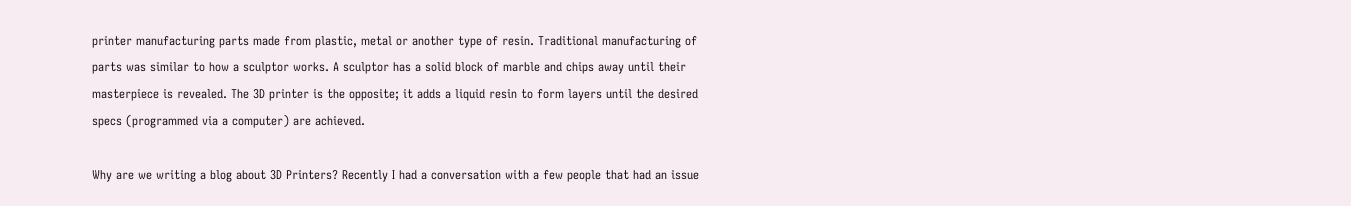printer manufacturing parts made from plastic, metal or another type of resin. Traditional manufacturing of parts was similar to how a sculptor works. A sculptor has a solid block of marble and chips away until their masterpiece is revealed. The 3D printer is the opposite; it adds a liquid resin to form layers until the desired specs (programmed via a computer) are achieved.

Why are we writing a blog about 3D Printers? Recently I had a conversation with a few people that had an issue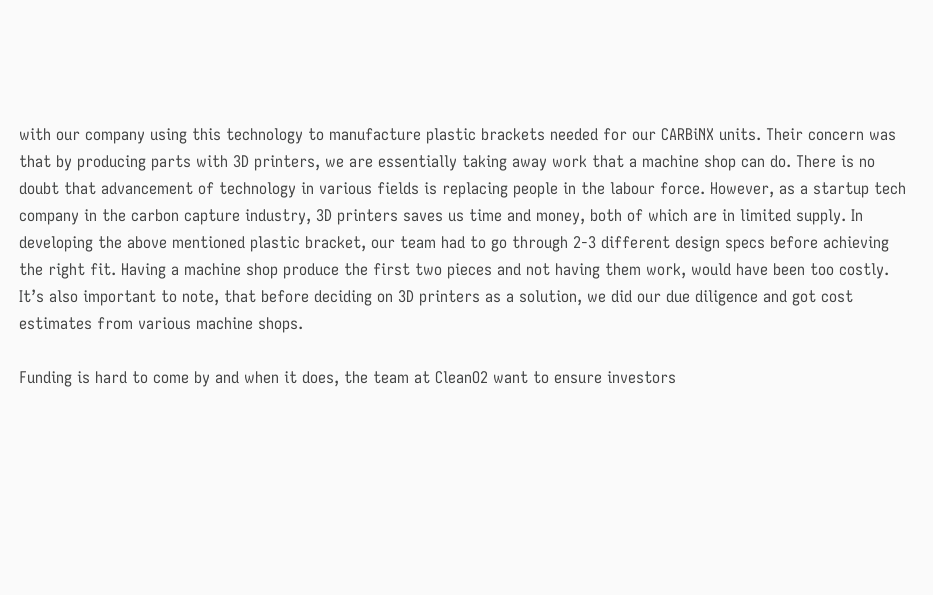with our company using this technology to manufacture plastic brackets needed for our CARBiNX units. Their concern was that by producing parts with 3D printers, we are essentially taking away work that a machine shop can do. There is no doubt that advancement of technology in various fields is replacing people in the labour force. However, as a startup tech company in the carbon capture industry, 3D printers saves us time and money, both of which are in limited supply. In developing the above mentioned plastic bracket, our team had to go through 2-3 different design specs before achieving the right fit. Having a machine shop produce the first two pieces and not having them work, would have been too costly. It’s also important to note, that before deciding on 3D printers as a solution, we did our due diligence and got cost estimates from various machine shops.

Funding is hard to come by and when it does, the team at CleanO2 want to ensure investors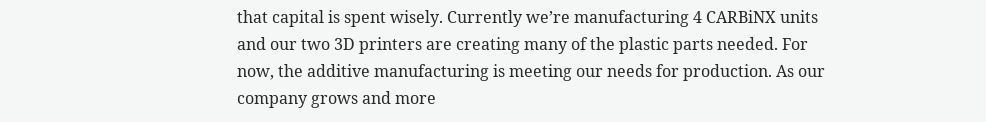that capital is spent wisely. Currently we’re manufacturing 4 CARBiNX units and our two 3D printers are creating many of the plastic parts needed. For now, the additive manufacturing is meeting our needs for production. As our company grows and more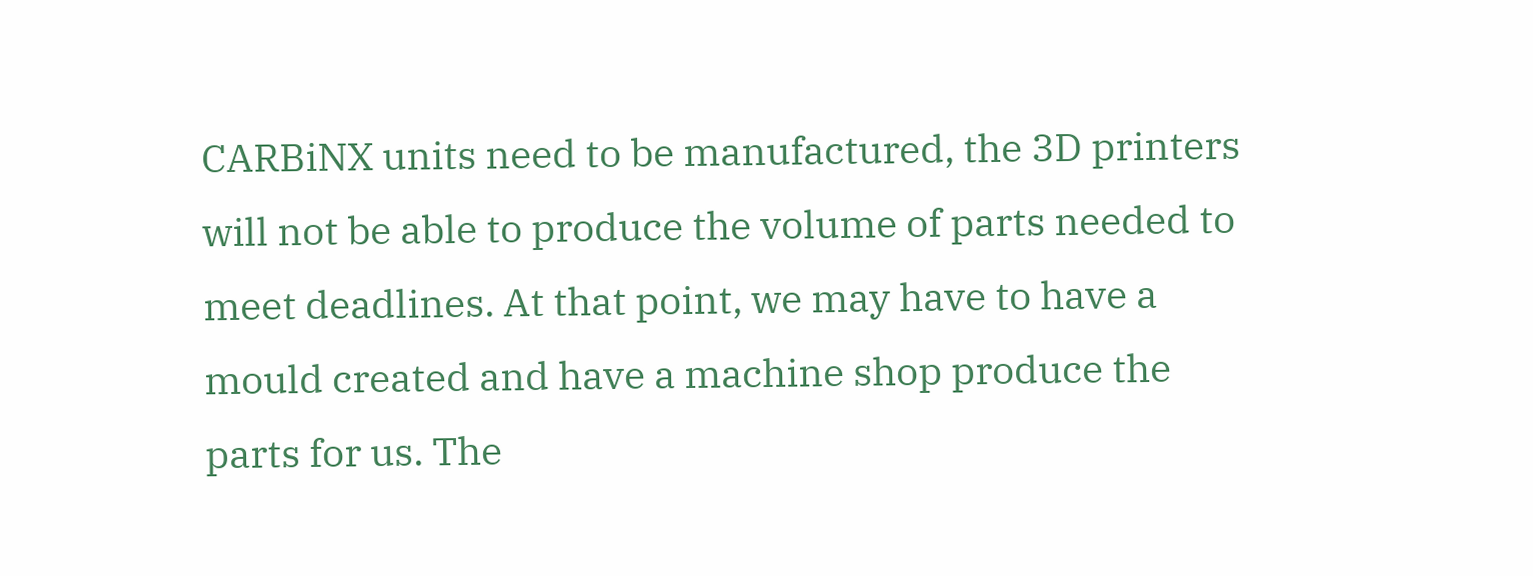CARBiNX units need to be manufactured, the 3D printers will not be able to produce the volume of parts needed to meet deadlines. At that point, we may have to have a mould created and have a machine shop produce the parts for us. The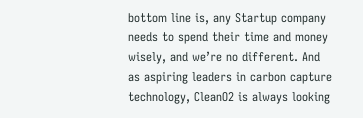bottom line is, any Startup company needs to spend their time and money wisely, and we’re no different. And as aspiring leaders in carbon capture technology, CleanO2 is always looking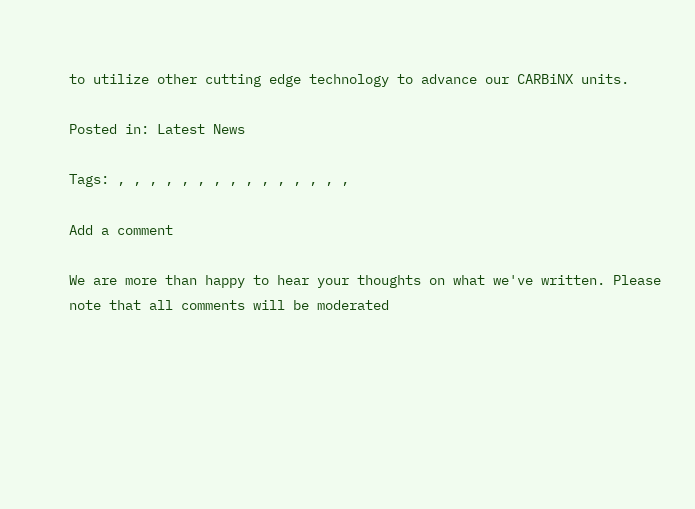to utilize other cutting edge technology to advance our CARBiNX units.

Posted in: Latest News

Tags: , , , , , , , , , , , , , , ,

Add a comment

We are more than happy to hear your thoughts on what we've written. Please note that all comments will be moderated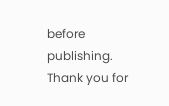before publishing. Thank you for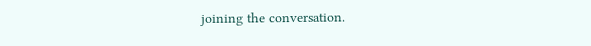joining the conversation.